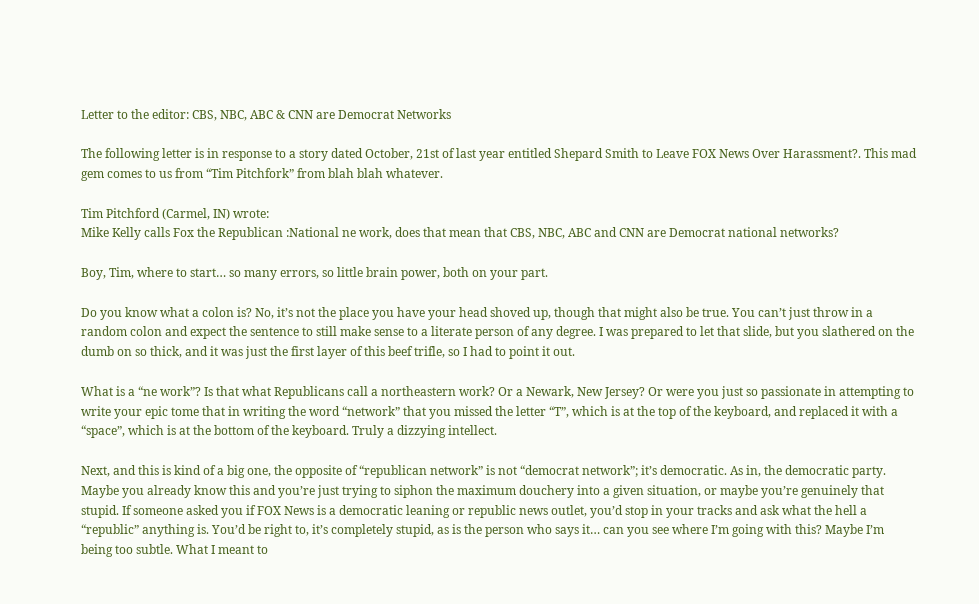Letter to the editor: CBS, NBC, ABC & CNN are Democrat Networks

The following letter is in response to a story dated October, 21st of last year entitled Shepard Smith to Leave FOX News Over Harassment?. This mad gem comes to us from “Tim Pitchfork” from blah blah whatever.

Tim Pitchford (Carmel, IN) wrote:
Mike Kelly calls Fox the Republican :National ne work, does that mean that CBS, NBC, ABC and CNN are Democrat national networks?

Boy, Tim, where to start… so many errors, so little brain power, both on your part.

Do you know what a colon is? No, it’s not the place you have your head shoved up, though that might also be true. You can’t just throw in a random colon and expect the sentence to still make sense to a literate person of any degree. I was prepared to let that slide, but you slathered on the dumb on so thick, and it was just the first layer of this beef trifle, so I had to point it out.

What is a “ne work”? Is that what Republicans call a northeastern work? Or a Newark, New Jersey? Or were you just so passionate in attempting to write your epic tome that in writing the word “network” that you missed the letter “T”, which is at the top of the keyboard, and replaced it with a “space”, which is at the bottom of the keyboard. Truly a dizzying intellect.

Next, and this is kind of a big one, the opposite of “republican network” is not “democrat network”; it’s democratic. As in, the democratic party. Maybe you already know this and you’re just trying to siphon the maximum douchery into a given situation, or maybe you’re genuinely that stupid. If someone asked you if FOX News is a democratic leaning or republic news outlet, you’d stop in your tracks and ask what the hell a “republic” anything is. You’d be right to, it’s completely stupid, as is the person who says it… can you see where I’m going with this? Maybe I’m being too subtle. What I meant to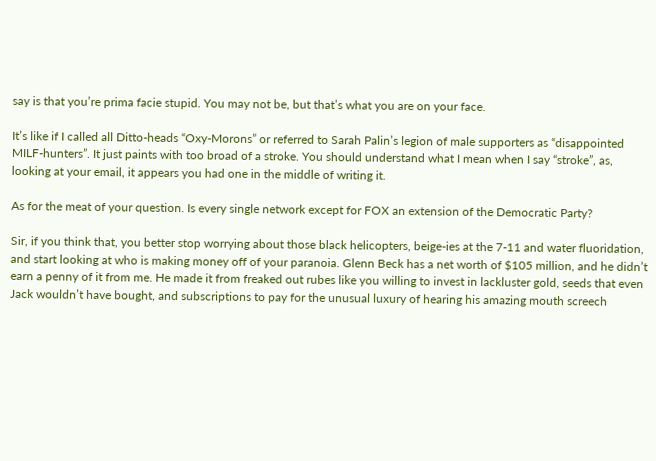say is that you’re prima facie stupid. You may not be, but that’s what you are on your face.

It’s like if I called all Ditto-heads “Oxy-Morons” or referred to Sarah Palin’s legion of male supporters as “disappointed MILF-hunters”. It just paints with too broad of a stroke. You should understand what I mean when I say “stroke”, as, looking at your email, it appears you had one in the middle of writing it.

As for the meat of your question. Is every single network except for FOX an extension of the Democratic Party?

Sir, if you think that, you better stop worrying about those black helicopters, beige-ies at the 7-11 and water fluoridation, and start looking at who is making money off of your paranoia. Glenn Beck has a net worth of $105 million, and he didn’t earn a penny of it from me. He made it from freaked out rubes like you willing to invest in lackluster gold, seeds that even Jack wouldn’t have bought, and subscriptions to pay for the unusual luxury of hearing his amazing mouth screech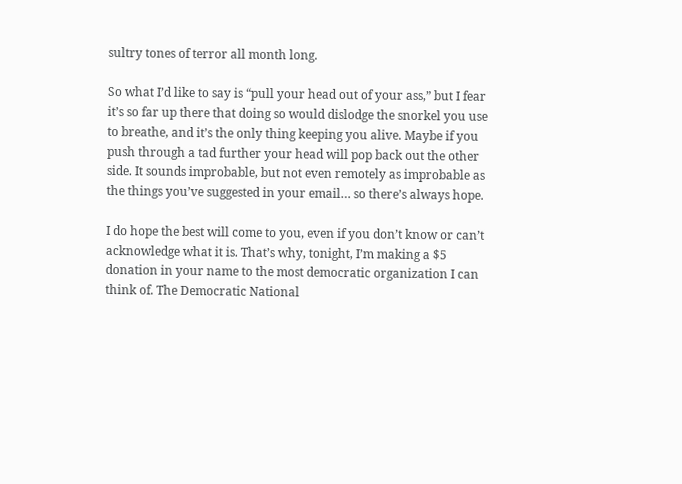sultry tones of terror all month long.

So what I’d like to say is “pull your head out of your ass,” but I fear it’s so far up there that doing so would dislodge the snorkel you use to breathe, and it’s the only thing keeping you alive. Maybe if you push through a tad further your head will pop back out the other side. It sounds improbable, but not even remotely as improbable as the things you’ve suggested in your email… so there’s always hope.

I do hope the best will come to you, even if you don’t know or can’t acknowledge what it is. That’s why, tonight, I’m making a $5 donation in your name to the most democratic organization I can think of. The Democratic National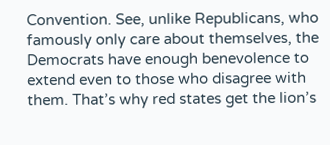Convention. See, unlike Republicans, who famously only care about themselves, the Democrats have enough benevolence to extend even to those who disagree with them. That’s why red states get the lion’s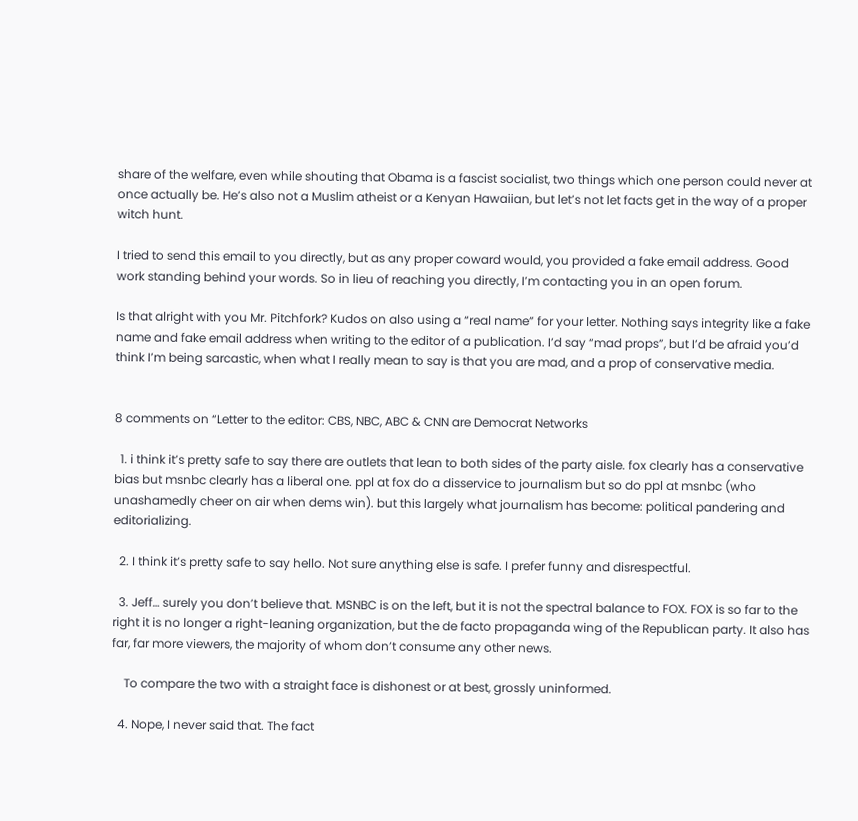share of the welfare, even while shouting that Obama is a fascist socialist, two things which one person could never at once actually be. He’s also not a Muslim atheist or a Kenyan Hawaiian, but let’s not let facts get in the way of a proper witch hunt.

I tried to send this email to you directly, but as any proper coward would, you provided a fake email address. Good work standing behind your words. So in lieu of reaching you directly, I’m contacting you in an open forum.

Is that alright with you Mr. Pitchfork? Kudos on also using a “real name” for your letter. Nothing says integrity like a fake name and fake email address when writing to the editor of a publication. I’d say “mad props”, but I’d be afraid you’d think I’m being sarcastic, when what I really mean to say is that you are mad, and a prop of conservative media.


8 comments on “Letter to the editor: CBS, NBC, ABC & CNN are Democrat Networks

  1. i think it’s pretty safe to say there are outlets that lean to both sides of the party aisle. fox clearly has a conservative bias but msnbc clearly has a liberal one. ppl at fox do a disservice to journalism but so do ppl at msnbc (who unashamedly cheer on air when dems win). but this largely what journalism has become: political pandering and editorializing.

  2. I think it’s pretty safe to say hello. Not sure anything else is safe. I prefer funny and disrespectful.

  3. Jeff… surely you don’t believe that. MSNBC is on the left, but it is not the spectral balance to FOX. FOX is so far to the right it is no longer a right-leaning organization, but the de facto propaganda wing of the Republican party. It also has far, far more viewers, the majority of whom don’t consume any other news.

    To compare the two with a straight face is dishonest or at best, grossly uninformed.

  4. Nope, I never said that. The fact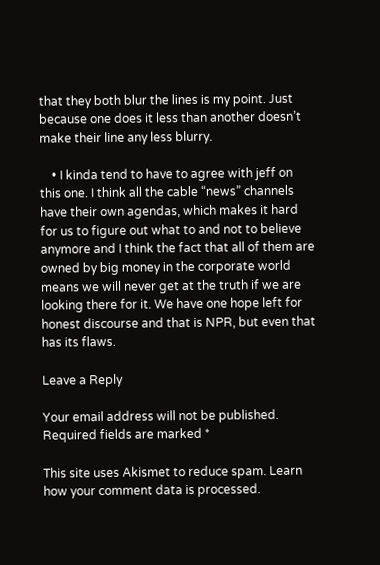that they both blur the lines is my point. Just because one does it less than another doesn’t make their line any less blurry.

    • I kinda tend to have to agree with jeff on this one. I think all the cable “news” channels have their own agendas, which makes it hard for us to figure out what to and not to believe anymore and I think the fact that all of them are owned by big money in the corporate world means we will never get at the truth if we are looking there for it. We have one hope left for honest discourse and that is NPR, but even that has its flaws.

Leave a Reply

Your email address will not be published. Required fields are marked *

This site uses Akismet to reduce spam. Learn how your comment data is processed.